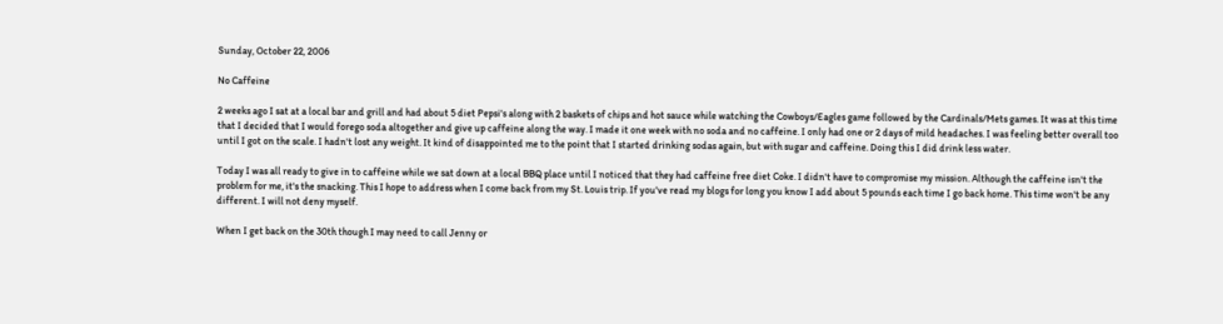Sunday, October 22, 2006

No Caffeine

2 weeks ago I sat at a local bar and grill and had about 5 diet Pepsi's along with 2 baskets of chips and hot sauce while watching the Cowboys/Eagles game followed by the Cardinals/Mets games. It was at this time that I decided that I would forego soda altogether and give up caffeine along the way. I made it one week with no soda and no caffeine. I only had one or 2 days of mild headaches. I was feeling better overall too until I got on the scale. I hadn't lost any weight. It kind of disappointed me to the point that I started drinking sodas again, but with sugar and caffeine. Doing this I did drink less water.

Today I was all ready to give in to caffeine while we sat down at a local BBQ place until I noticed that they had caffeine free diet Coke. I didn't have to compromise my mission. Although the caffeine isn't the problem for me, it's the snacking. This I hope to address when I come back from my St. Louis trip. If you've read my blogs for long you know I add about 5 pounds each time I go back home. This time won't be any different. I will not deny myself.

When I get back on the 30th though I may need to call Jenny or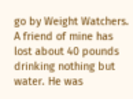go by Weight Watchers. A friend of mine has lost about 40 pounds drinking nothing but water. He was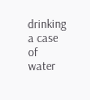drinking a case of water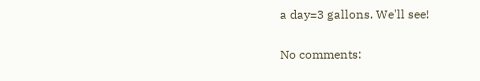a day=3 gallons. We'll see!

No comments: